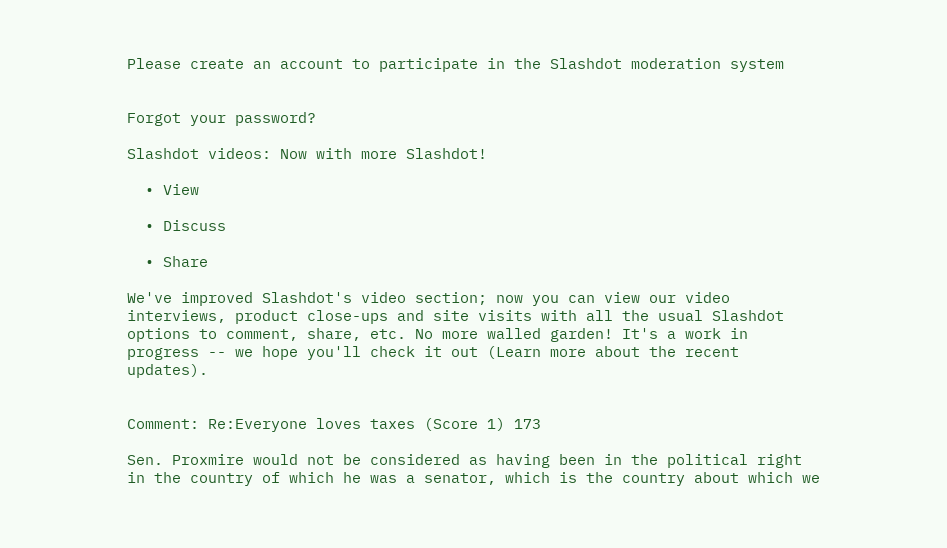Please create an account to participate in the Slashdot moderation system


Forgot your password?

Slashdot videos: Now with more Slashdot!

  • View

  • Discuss

  • Share

We've improved Slashdot's video section; now you can view our video interviews, product close-ups and site visits with all the usual Slashdot options to comment, share, etc. No more walled garden! It's a work in progress -- we hope you'll check it out (Learn more about the recent updates).


Comment: Re:Everyone loves taxes (Score 1) 173

Sen. Proxmire would not be considered as having been in the political right in the country of which he was a senator, which is the country about which we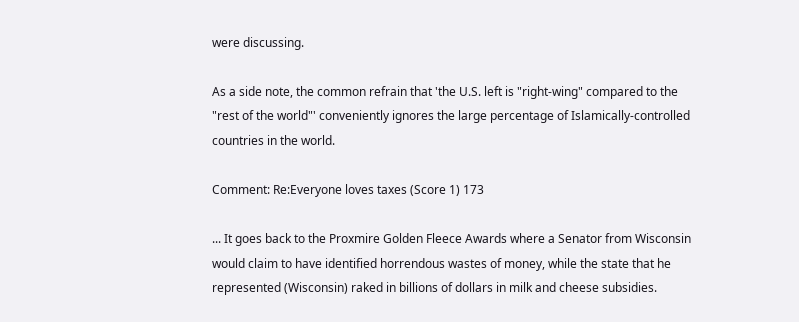were discussing.

As a side note, the common refrain that 'the U.S. left is "right-wing" compared to the "rest of the world"' conveniently ignores the large percentage of Islamically-controlled countries in the world.

Comment: Re:Everyone loves taxes (Score 1) 173

... It goes back to the Proxmire Golden Fleece Awards where a Senator from Wisconsin would claim to have identified horrendous wastes of money, while the state that he represented (Wisconsin) raked in billions of dollars in milk and cheese subsidies.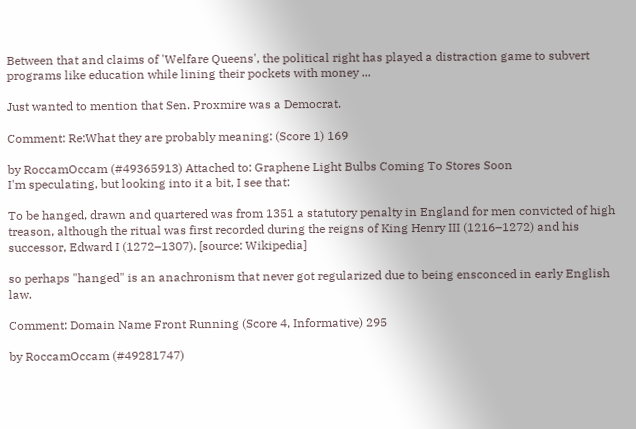Between that and claims of 'Welfare Queens', the political right has played a distraction game to subvert programs like education while lining their pockets with money ...

Just wanted to mention that Sen. Proxmire was a Democrat.

Comment: Re:What they are probably meaning: (Score 1) 169

by RoccamOccam (#49365913) Attached to: Graphene Light Bulbs Coming To Stores Soon
I'm speculating, but looking into it a bit, I see that:

To be hanged, drawn and quartered was from 1351 a statutory penalty in England for men convicted of high treason, although the ritual was first recorded during the reigns of King Henry III (1216–1272) and his successor, Edward I (1272–1307). [source: Wikipedia]

so perhaps "hanged" is an anachronism that never got regularized due to being ensconced in early English law.

Comment: Domain Name Front Running (Score 4, Informative) 295

by RoccamOccam (#49281747)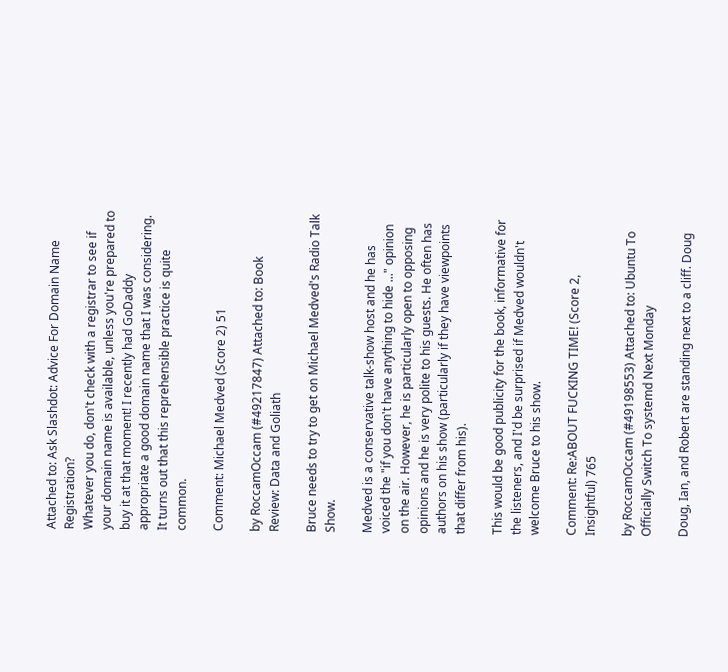Attached to: Ask Slashdot: Advice For Domain Name Registration?
Whatever you do, don't check with a registrar to see if your domain name is available, unless you're prepared to buy it at that moment! I recently had GoDaddy appropriate a good domain name that I was considering. It turns out that this reprehensible practice is quite common.

Comment: Michael Medved (Score 2) 51

by RoccamOccam (#49217847) Attached to: Book Review: Data and Goliath

Bruce needs to try to get on Michael Medved's Radio Talk Show.

Medved is a conservative talk-show host and he has voiced the "if you don't have anything to hide ..." opinion on the air. However, he is particularly open to opposing opinions and he is very polite to his guests. He often has authors on his show (particularly if they have viewpoints that differ from his).

This would be good publicity for the book, informative for the listeners, and I'd be surprised if Medved wouldn't welcome Bruce to his show.

Comment: Re:ABOUT FUCKING TIME! (Score 2, Insightful) 765

by RoccamOccam (#49198553) Attached to: Ubuntu To Officially Switch To systemd Next Monday

Doug, Ian, and Robert are standing next to a cliff. Doug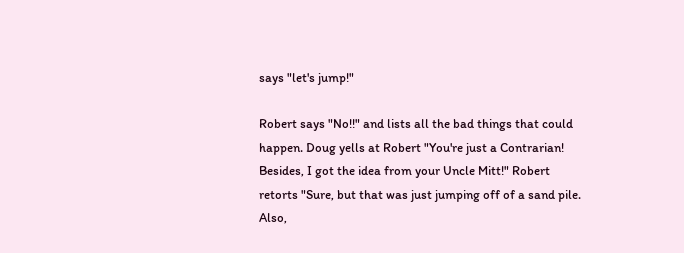says "let's jump!"

Robert says "No!!" and lists all the bad things that could happen. Doug yells at Robert "You're just a Contrarian! Besides, I got the idea from your Uncle Mitt!" Robert retorts "Sure, but that was just jumping off of a sand pile. Also,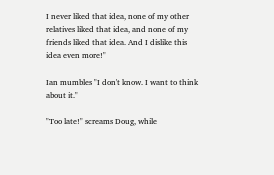I never liked that idea, none of my other relatives liked that idea, and none of my friends liked that idea. And I dislike this idea even more!"

Ian mumbles "I don't know. I want to think about it."

"Too late!" screams Doug, while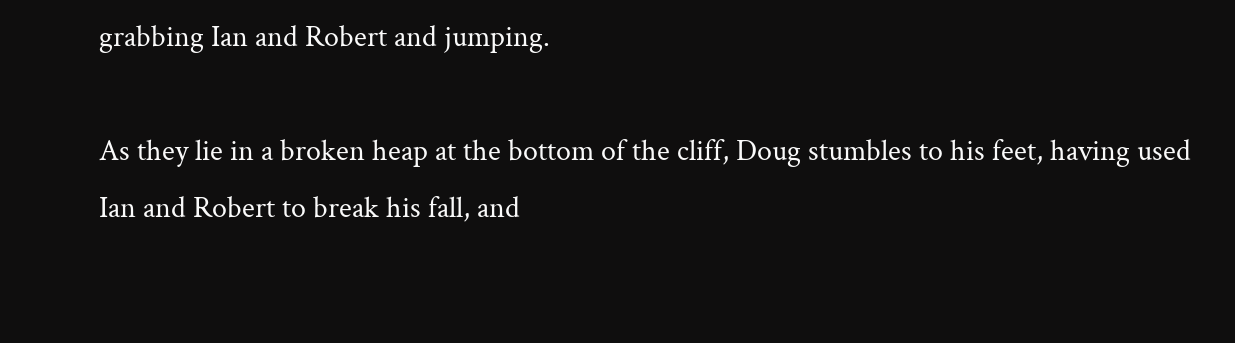grabbing Ian and Robert and jumping.

As they lie in a broken heap at the bottom of the cliff, Doug stumbles to his feet, having used Ian and Robert to break his fall, and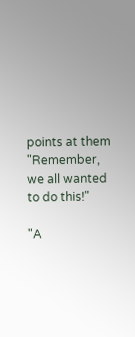points at them "Remember, we all wanted to do this!"

"A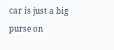car is just a big purse on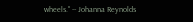wheels." -- Johanna Reynolds